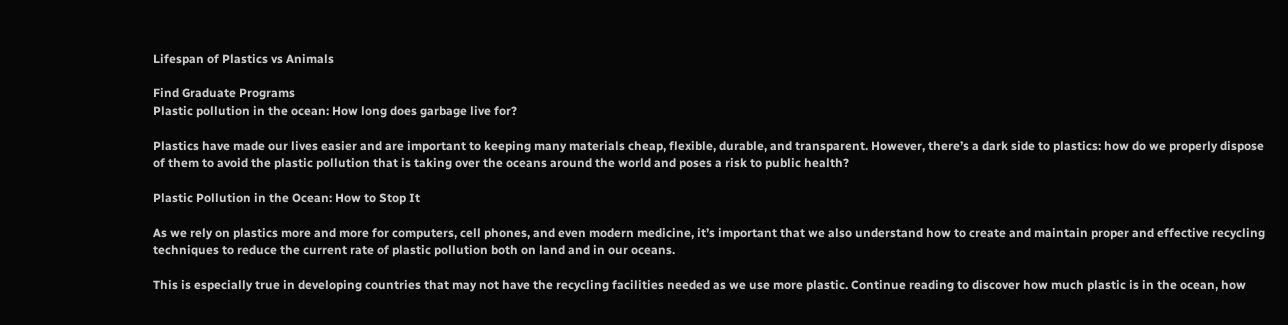Lifespan of Plastics vs Animals

Find Graduate Programs
Plastic pollution in the ocean: How long does garbage live for?

Plastics have made our lives easier and are important to keeping many materials cheap, flexible, durable, and transparent. However, there’s a dark side to plastics: how do we properly dispose of them to avoid the plastic pollution that is taking over the oceans around the world and poses a risk to public health?

Plastic Pollution in the Ocean: How to Stop It

As we rely on plastics more and more for computers, cell phones, and even modern medicine, it’s important that we also understand how to create and maintain proper and effective recycling techniques to reduce the current rate of plastic pollution both on land and in our oceans.

This is especially true in developing countries that may not have the recycling facilities needed as we use more plastic. Continue reading to discover how much plastic is in the ocean, how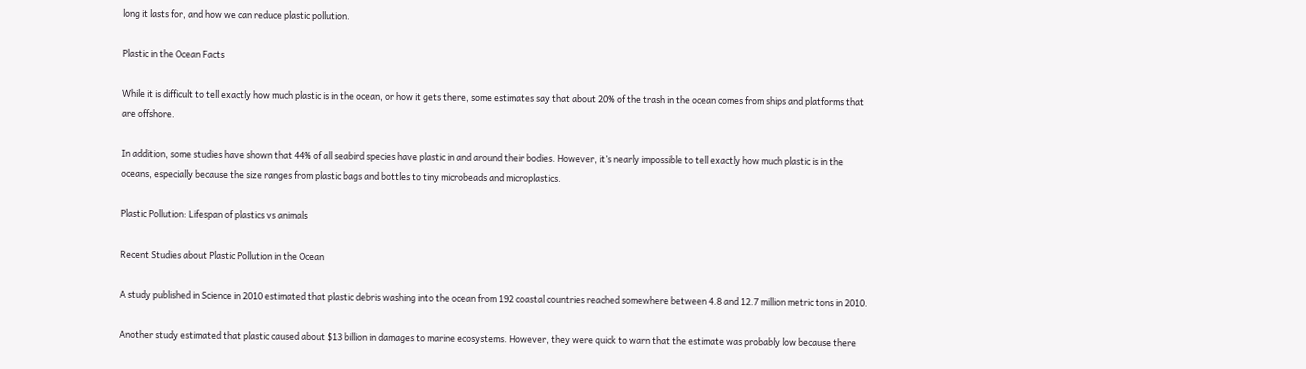long it lasts for, and how we can reduce plastic pollution.

Plastic in the Ocean Facts

While it is difficult to tell exactly how much plastic is in the ocean, or how it gets there, some estimates say that about 20% of the trash in the ocean comes from ships and platforms that are offshore.

In addition, some studies have shown that 44% of all seabird species have plastic in and around their bodies. However, it’s nearly impossible to tell exactly how much plastic is in the oceans, especially because the size ranges from plastic bags and bottles to tiny microbeads and microplastics.

Plastic Pollution: Lifespan of plastics vs animals

Recent Studies about Plastic Pollution in the Ocean

A study published in Science in 2010 estimated that plastic debris washing into the ocean from 192 coastal countries reached somewhere between 4.8 and 12.7 million metric tons in 2010.

Another study estimated that plastic caused about $13 billion in damages to marine ecosystems. However, they were quick to warn that the estimate was probably low because there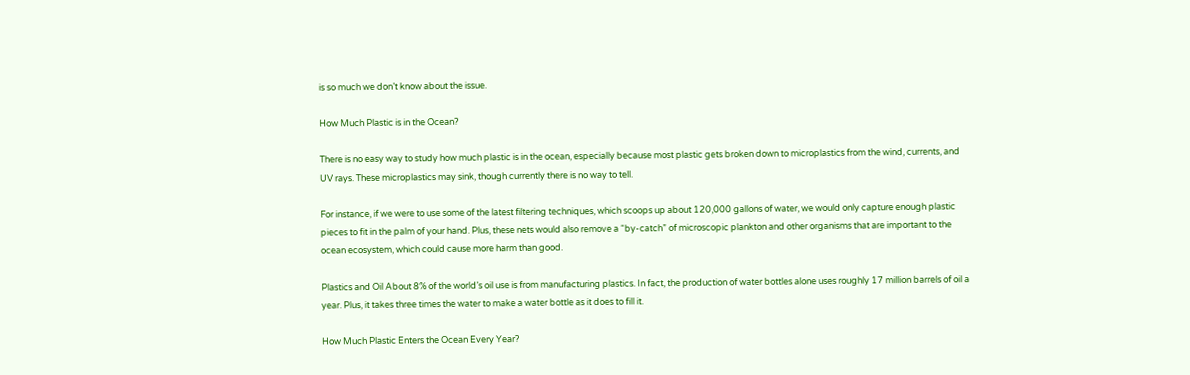is so much we don’t know about the issue.

How Much Plastic is in the Ocean?

There is no easy way to study how much plastic is in the ocean, especially because most plastic gets broken down to microplastics from the wind, currents, and UV rays. These microplastics may sink, though currently there is no way to tell.

For instance, if we were to use some of the latest filtering techniques, which scoops up about 120,000 gallons of water, we would only capture enough plastic pieces to fit in the palm of your hand. Plus, these nets would also remove a “by-catch” of microscopic plankton and other organisms that are important to the ocean ecosystem, which could cause more harm than good.

Plastics and Oil About 8% of the world’s oil use is from manufacturing plastics. In fact, the production of water bottles alone uses roughly 17 million barrels of oil a year. Plus, it takes three times the water to make a water bottle as it does to fill it.

How Much Plastic Enters the Ocean Every Year?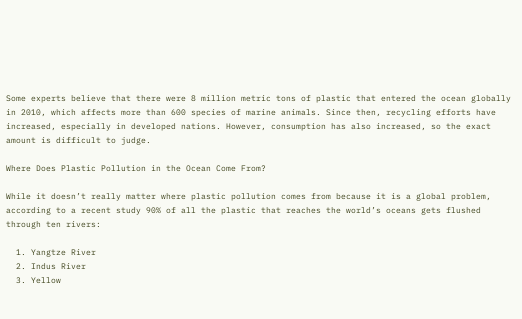Some experts believe that there were 8 million metric tons of plastic that entered the ocean globally in 2010, which affects more than 600 species of marine animals. Since then, recycling efforts have increased, especially in developed nations. However, consumption has also increased, so the exact amount is difficult to judge.

Where Does Plastic Pollution in the Ocean Come From?

While it doesn’t really matter where plastic pollution comes from because it is a global problem, according to a recent study 90% of all the plastic that reaches the world’s oceans gets flushed through ten rivers:

  1. Yangtze River
  2. Indus River
  3. Yellow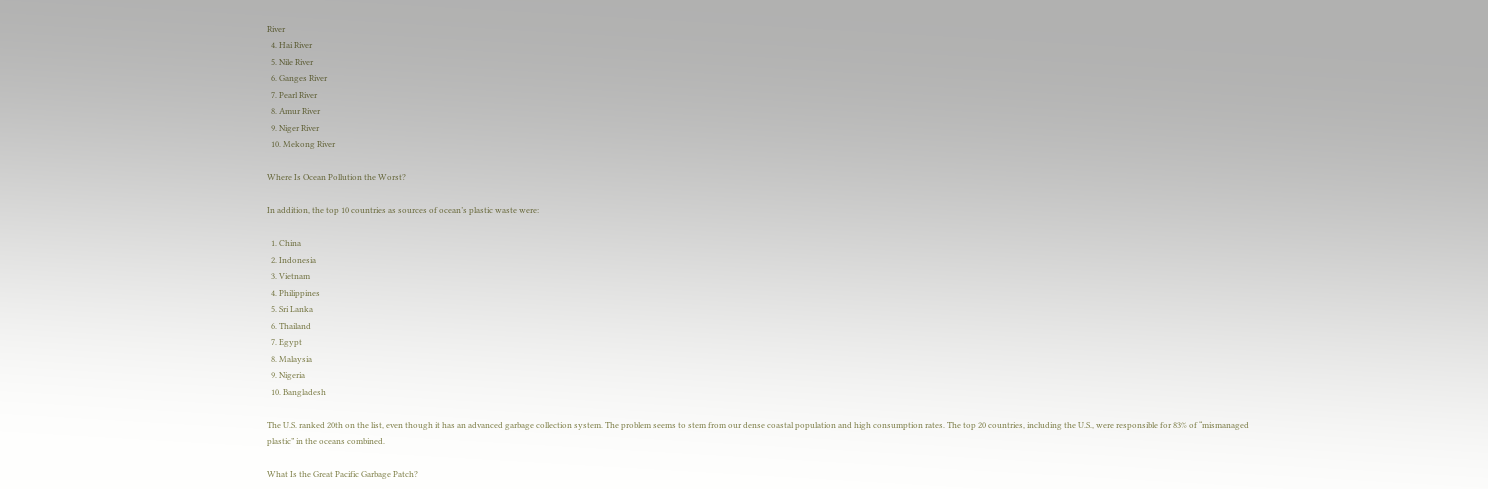River
  4. Hai River
  5. Nile River
  6. Ganges River
  7. Pearl River
  8. Amur River
  9. Niger River
  10. Mekong River

Where Is Ocean Pollution the Worst?

In addition, the top 10 countries as sources of ocean’s plastic waste were:

  1. China
  2. Indonesia
  3. Vietnam
  4. Philippines
  5. Sri Lanka
  6. Thailand
  7. Egypt
  8. Malaysia
  9. Nigeria
  10. Bangladesh

The U.S. ranked 20th on the list, even though it has an advanced garbage collection system. The problem seems to stem from our dense coastal population and high consumption rates. The top 20 countries, including the U.S., were responsible for 83% of “mismanaged plastic” in the oceans combined.

What Is the Great Pacific Garbage Patch?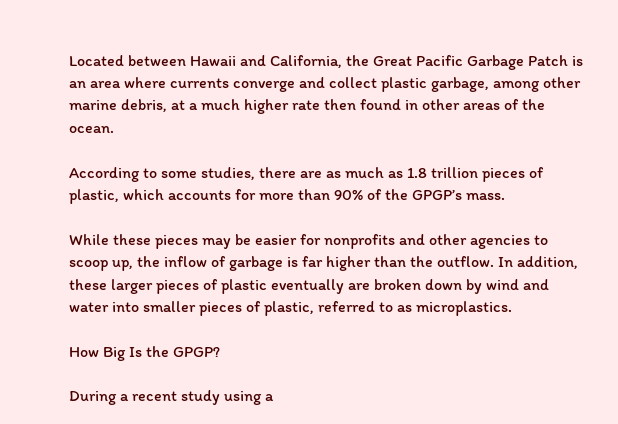Located between Hawaii and California, the Great Pacific Garbage Patch is an area where currents converge and collect plastic garbage, among other marine debris, at a much higher rate then found in other areas of the ocean.

According to some studies, there are as much as 1.8 trillion pieces of plastic, which accounts for more than 90% of the GPGP’s mass.

While these pieces may be easier for nonprofits and other agencies to scoop up, the inflow of garbage is far higher than the outflow. In addition, these larger pieces of plastic eventually are broken down by wind and water into smaller pieces of plastic, referred to as microplastics.

How Big Is the GPGP?

During a recent study using a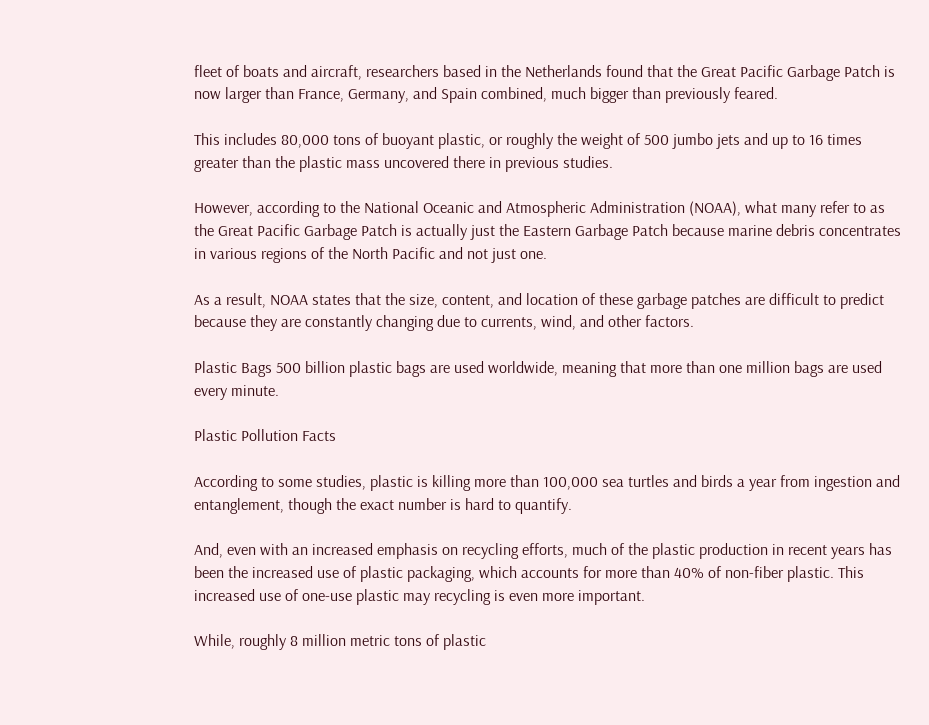fleet of boats and aircraft, researchers based in the Netherlands found that the Great Pacific Garbage Patch is now larger than France, Germany, and Spain combined, much bigger than previously feared.

This includes 80,000 tons of buoyant plastic, or roughly the weight of 500 jumbo jets and up to 16 times greater than the plastic mass uncovered there in previous studies.

However, according to the National Oceanic and Atmospheric Administration (NOAA), what many refer to as the Great Pacific Garbage Patch is actually just the Eastern Garbage Patch because marine debris concentrates in various regions of the North Pacific and not just one.

As a result, NOAA states that the size, content, and location of these garbage patches are difficult to predict because they are constantly changing due to currents, wind, and other factors.

Plastic Bags 500 billion plastic bags are used worldwide, meaning that more than one million bags are used every minute.

Plastic Pollution Facts

According to some studies, plastic is killing more than 100,000 sea turtles and birds a year from ingestion and entanglement, though the exact number is hard to quantify.

And, even with an increased emphasis on recycling efforts, much of the plastic production in recent years has been the increased use of plastic packaging, which accounts for more than 40% of non-fiber plastic. This increased use of one-use plastic may recycling is even more important.

While, roughly 8 million metric tons of plastic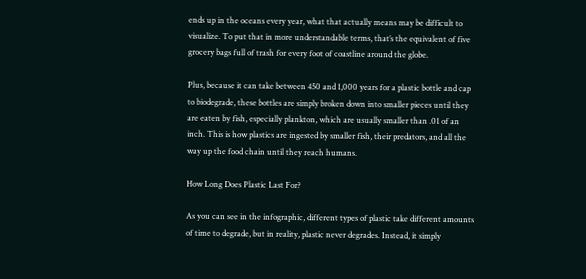ends up in the oceans every year, what that actually means may be difficult to visualize. To put that in more understandable terms, that’s the equivalent of five grocery bags full of trash for every foot of coastline around the globe.

Plus, because it can take between 450 and 1,000 years for a plastic bottle and cap to biodegrade, these bottles are simply broken down into smaller pieces until they are eaten by fish, especially plankton, which are usually smaller than .01 of an inch. This is how plastics are ingested by smaller fish, their predators, and all the way up the food chain until they reach humans.

How Long Does Plastic Last For?

As you can see in the infographic, different types of plastic take different amounts of time to degrade, but in reality, plastic never degrades. Instead, it simply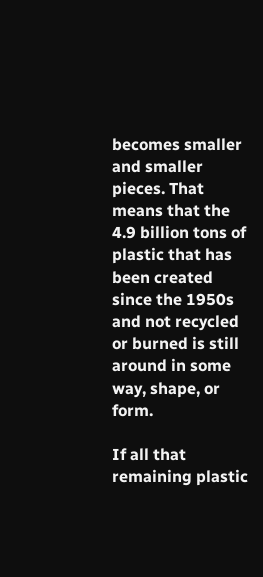becomes smaller and smaller pieces. That means that the 4.9 billion tons of plastic that has been created since the 1950s and not recycled or burned is still around in some way, shape, or form.

If all that remaining plastic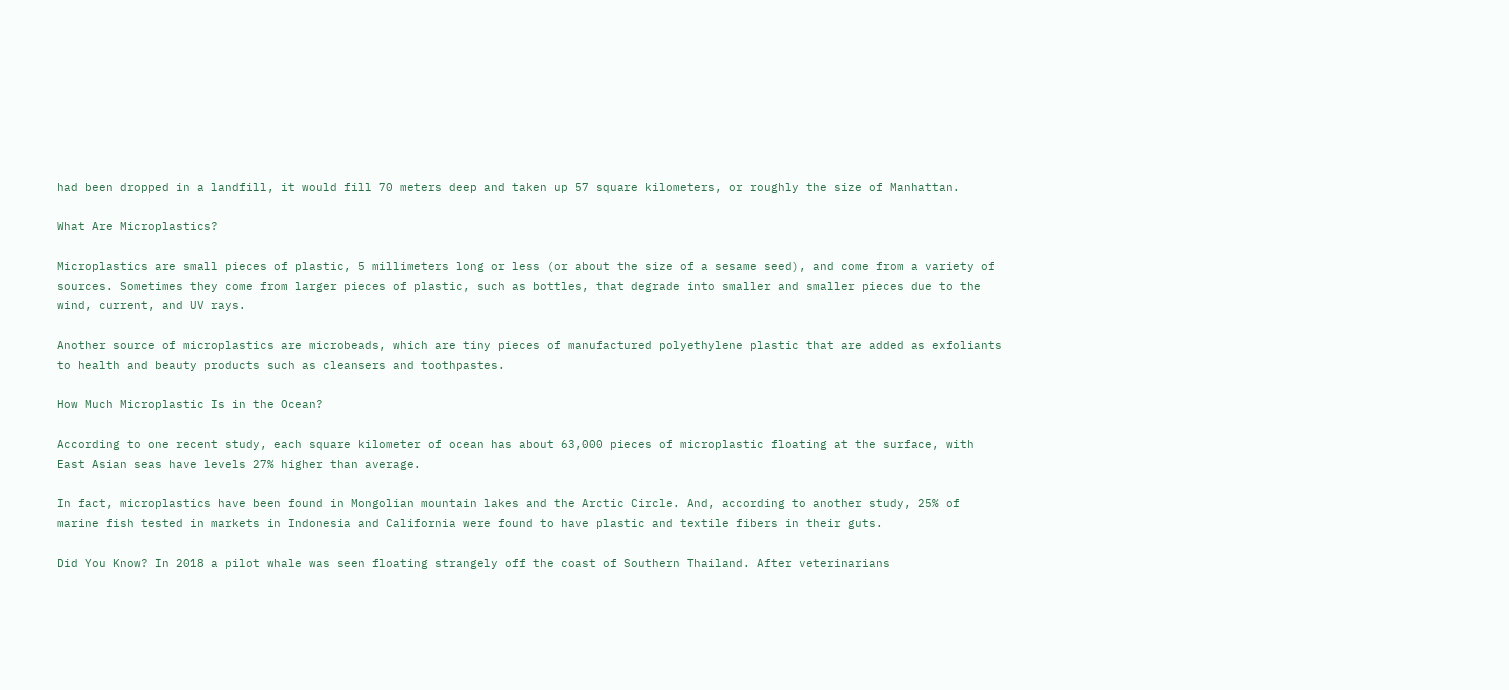had been dropped in a landfill, it would fill 70 meters deep and taken up 57 square kilometers, or roughly the size of Manhattan.

What Are Microplastics?

Microplastics are small pieces of plastic, 5 millimeters long or less (or about the size of a sesame seed), and come from a variety of sources. Sometimes they come from larger pieces of plastic, such as bottles, that degrade into smaller and smaller pieces due to the wind, current, and UV rays.

Another source of microplastics are microbeads, which are tiny pieces of manufactured polyethylene plastic that are added as exfoliants to health and beauty products such as cleansers and toothpastes.

How Much Microplastic Is in the Ocean?

According to one recent study, each square kilometer of ocean has about 63,000 pieces of microplastic floating at the surface, with East Asian seas have levels 27% higher than average.

In fact, microplastics have been found in Mongolian mountain lakes and the Arctic Circle. And, according to another study, 25% of marine fish tested in markets in Indonesia and California were found to have plastic and textile fibers in their guts.

Did You Know? In 2018 a pilot whale was seen floating strangely off the coast of Southern Thailand. After veterinarians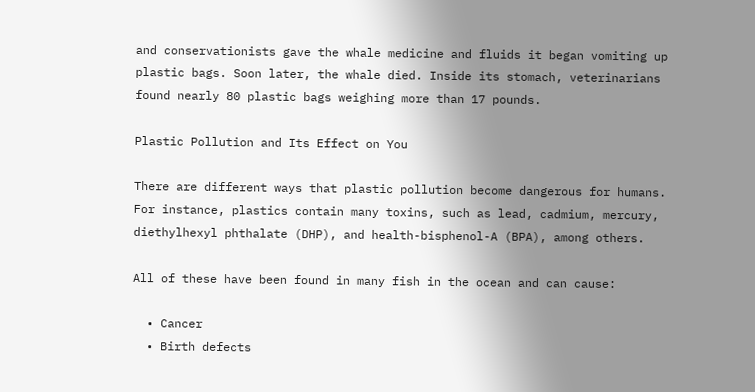and conservationists gave the whale medicine and fluids it began vomiting up plastic bags. Soon later, the whale died. Inside its stomach, veterinarians found nearly 80 plastic bags weighing more than 17 pounds.

Plastic Pollution and Its Effect on You

There are different ways that plastic pollution become dangerous for humans. For instance, plastics contain many toxins, such as lead, cadmium, mercury, diethylhexyl phthalate (DHP), and health-bisphenol-A (BPA), among others.

All of these have been found in many fish in the ocean and can cause:

  • Cancer
  • Birth defects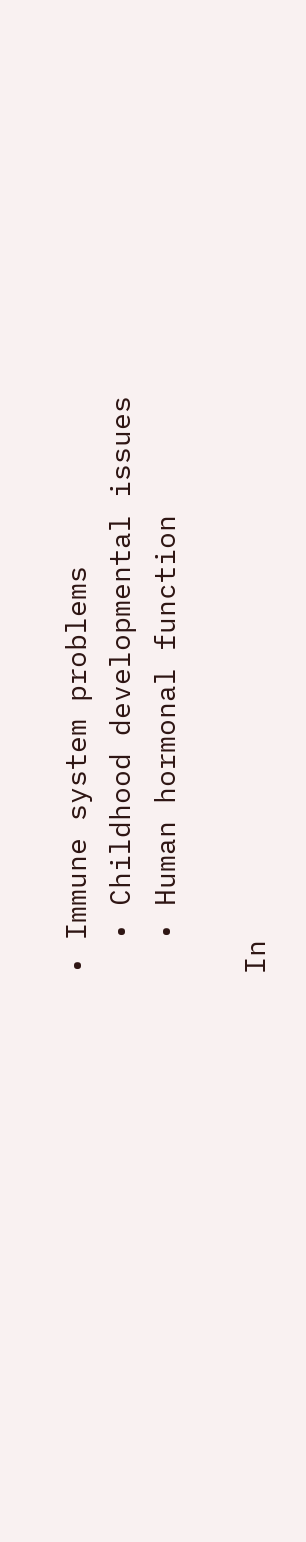• Immune system problems
  • Childhood developmental issues
  • Human hormonal function

In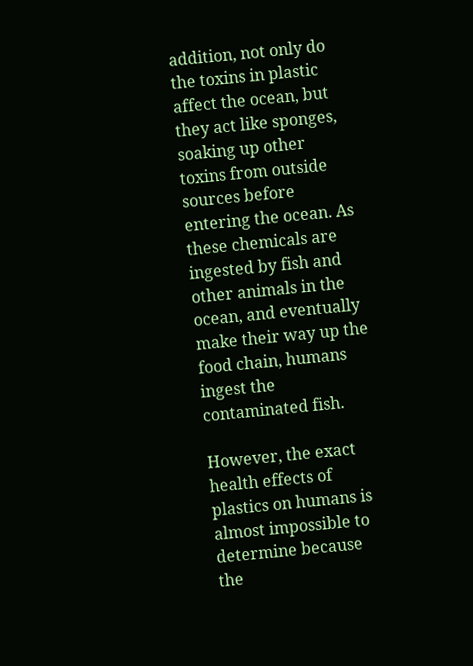addition, not only do the toxins in plastic affect the ocean, but they act like sponges, soaking up other toxins from outside sources before entering the ocean. As these chemicals are ingested by fish and other animals in the ocean, and eventually make their way up the food chain, humans ingest the contaminated fish.

However, the exact health effects of plastics on humans is almost impossible to determine because the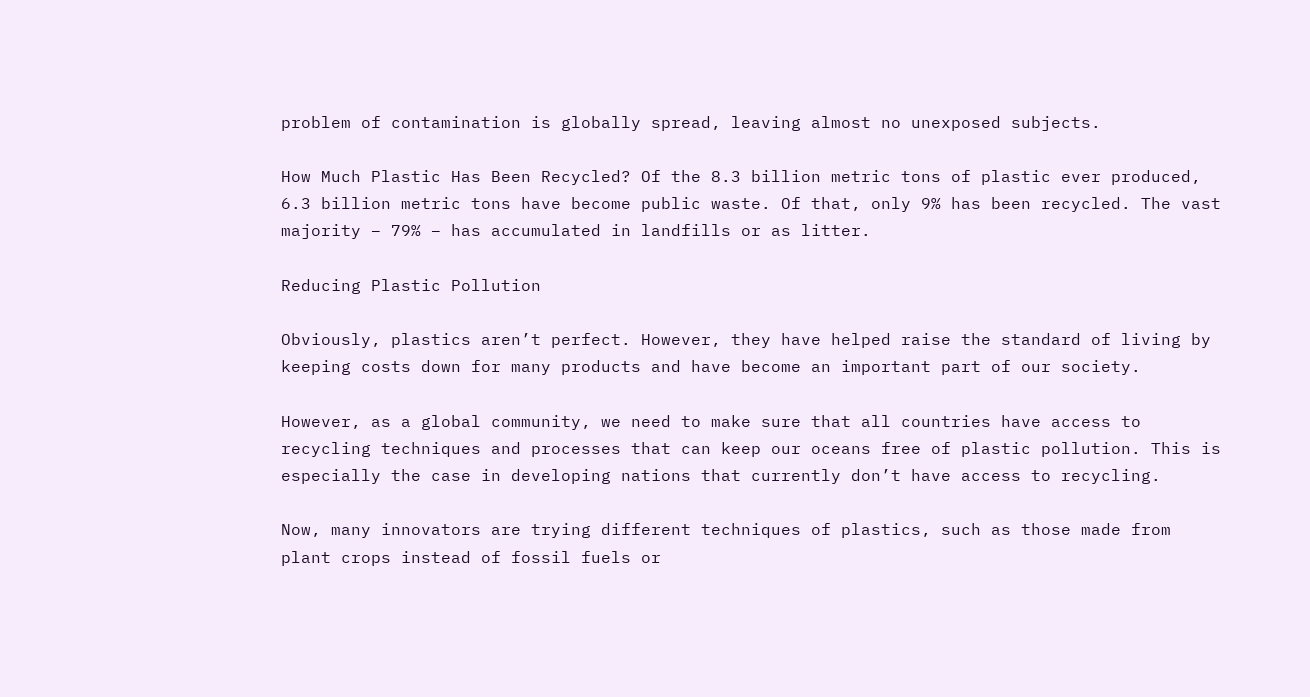problem of contamination is globally spread, leaving almost no unexposed subjects.

How Much Plastic Has Been Recycled? Of the 8.3 billion metric tons of plastic ever produced, 6.3 billion metric tons have become public waste. Of that, only 9% has been recycled. The vast majority – 79% – has accumulated in landfills or as litter.

Reducing Plastic Pollution

Obviously, plastics aren’t perfect. However, they have helped raise the standard of living by keeping costs down for many products and have become an important part of our society.

However, as a global community, we need to make sure that all countries have access to recycling techniques and processes that can keep our oceans free of plastic pollution. This is especially the case in developing nations that currently don’t have access to recycling.

Now, many innovators are trying different techniques of plastics, such as those made from plant crops instead of fossil fuels or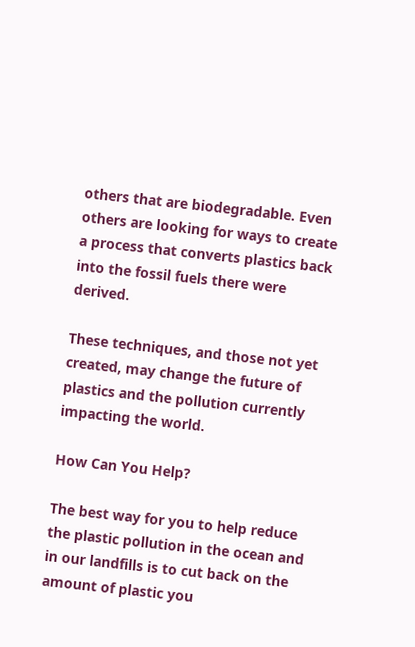others that are biodegradable. Even others are looking for ways to create a process that converts plastics back into the fossil fuels there were derived.

These techniques, and those not yet created, may change the future of plastics and the pollution currently impacting the world.

How Can You Help?

The best way for you to help reduce the plastic pollution in the ocean and in our landfills is to cut back on the amount of plastic you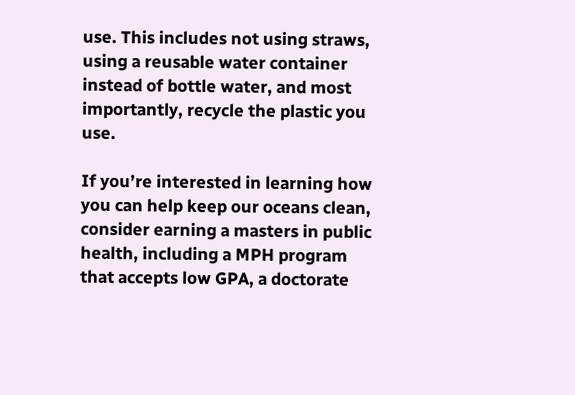use. This includes not using straws, using a reusable water container instead of bottle water, and most importantly, recycle the plastic you use.

If you’re interested in learning how you can help keep our oceans clean, consider earning a masters in public health, including a MPH program that accepts low GPA, a doctorate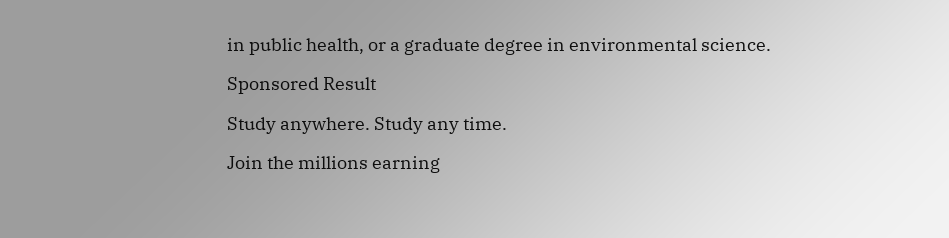in public health, or a graduate degree in environmental science.

Sponsored Result

Study anywhere. Study any time.

Join the millions earning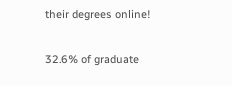their degrees online!

32.6% of graduate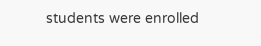students were enrolled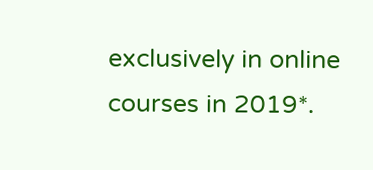exclusively in online courses in 2019*.